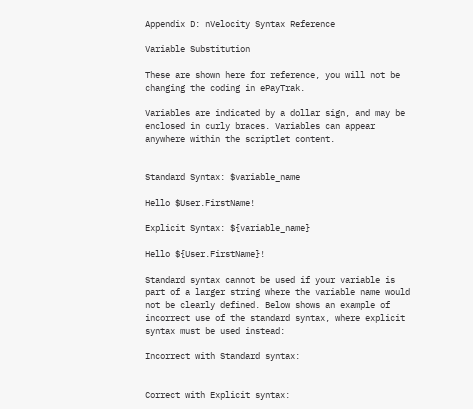Appendix D: nVelocity Syntax Reference

Variable Substitution

These are shown here for reference, you will not be changing the coding in ePayTrak.

Variables are indicated by a dollar sign, and may be enclosed in curly braces. Variables can appear anywhere within the scriptlet content.


Standard Syntax: $variable_name

Hello $User.FirstName!

Explicit Syntax: ${variable_name}

Hello ${User.FirstName}!

Standard syntax cannot be used if your variable is part of a larger string where the variable name would not be clearly defined. Below shows an example of incorrect use of the standard syntax, where explicit syntax must be used instead:

Incorrect with Standard syntax:


Correct with Explicit syntax: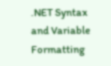.NET Syntax and Variable Formatting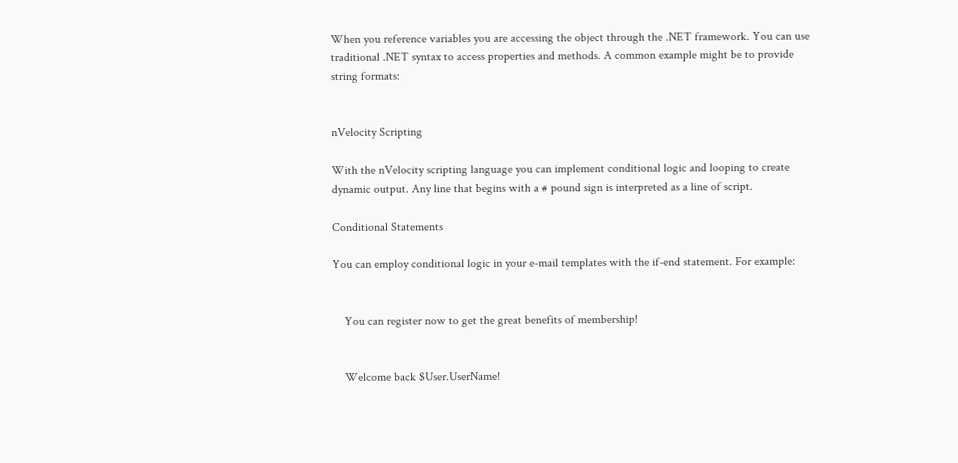When you reference variables you are accessing the object through the .NET framework. You can use traditional .NET syntax to access properties and methods. A common example might be to provide string formats:


nVelocity Scripting

With the nVelocity scripting language you can implement conditional logic and looping to create dynamic output. Any line that begins with a # pound sign is interpreted as a line of script.

Conditional Statements

You can employ conditional logic in your e-mail templates with the if-end statement. For example:


    You can register now to get the great benefits of membership!


    Welcome back $User.UserName!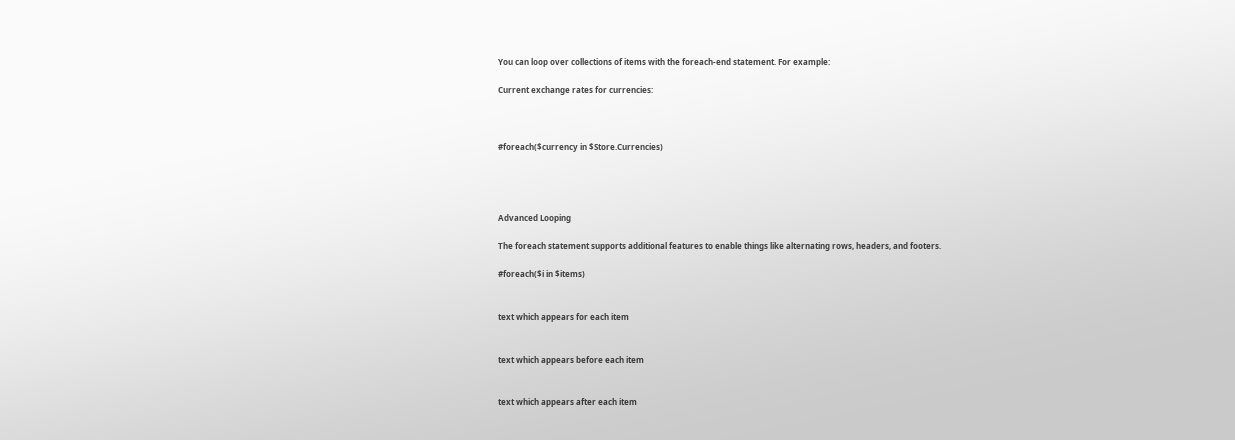You can loop over collections of items with the foreach-end statement. For example:

Current exchange rates for currencies:



#foreach($currency in $Store.Currencies)




Advanced Looping

The foreach statement supports additional features to enable things like alternating rows, headers, and footers.

#foreach($i in $items)


text which appears for each item


text which appears before each item


text which appears after each item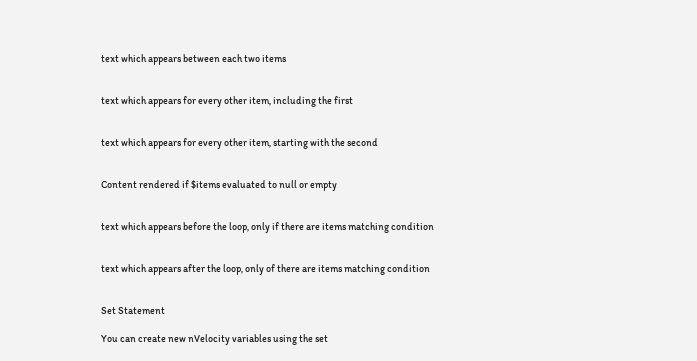text which appears between each two items


text which appears for every other item, including the first


text which appears for every other item, starting with the second


Content rendered if $items evaluated to null or empty


text which appears before the loop, only if there are items matching condition


text which appears after the loop, only of there are items matching condition


Set Statement

You can create new nVelocity variables using the set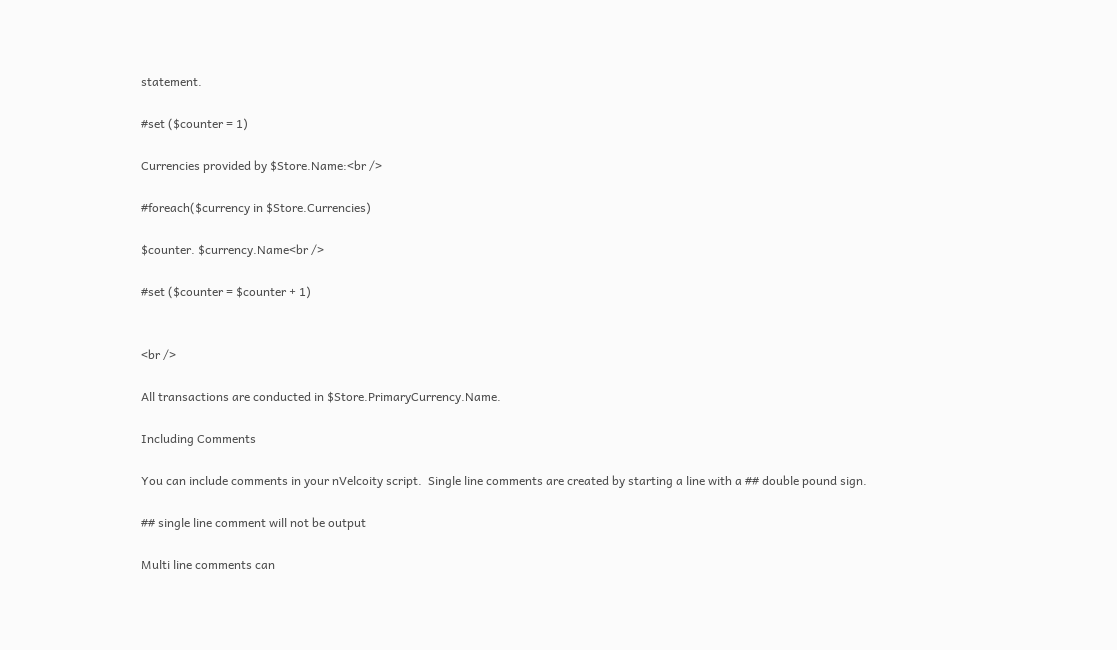statement.

#set ($counter = 1)

Currencies provided by $Store.Name:<br />

#foreach($currency in $Store.Currencies)

$counter. $currency.Name<br />

#set ($counter = $counter + 1)


<br />

All transactions are conducted in $Store.PrimaryCurrency.Name.

Including Comments

You can include comments in your nVelcoity script.  Single line comments are created by starting a line with a ## double pound sign.

## single line comment will not be output

Multi line comments can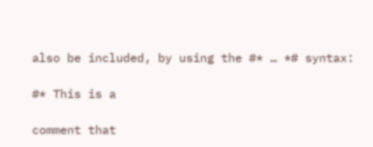also be included, by using the #* … *# syntax:

#* This is a

comment that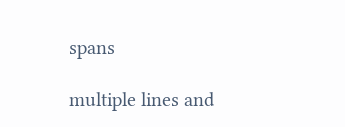spans

multiple lines and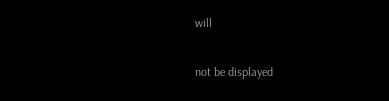will

not be displayed